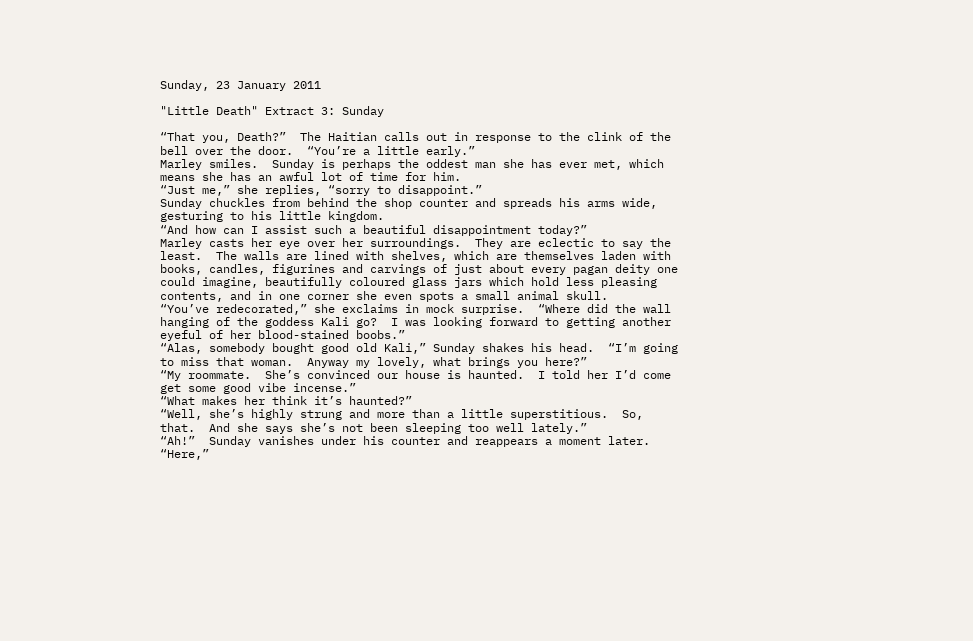Sunday, 23 January 2011

"Little Death" Extract 3: Sunday

“That you, Death?”  The Haitian calls out in response to the clink of the bell over the door.  “You’re a little early.”
Marley smiles.  Sunday is perhaps the oddest man she has ever met, which means she has an awful lot of time for him.
“Just me,” she replies, “sorry to disappoint.”
Sunday chuckles from behind the shop counter and spreads his arms wide, gesturing to his little kingdom.
“And how can I assist such a beautiful disappointment today?”
Marley casts her eye over her surroundings.  They are eclectic to say the least.  The walls are lined with shelves, which are themselves laden with books, candles, figurines and carvings of just about every pagan deity one could imagine, beautifully coloured glass jars which hold less pleasing contents, and in one corner she even spots a small animal skull.
“You’ve redecorated,” she exclaims in mock surprise.  “Where did the wall hanging of the goddess Kali go?  I was looking forward to getting another eyeful of her blood-stained boobs.”
“Alas, somebody bought good old Kali,” Sunday shakes his head.  “I’m going to miss that woman.  Anyway my lovely, what brings you here?”
“My roommate.  She’s convinced our house is haunted.  I told her I’d come get some good vibe incense.”
“What makes her think it’s haunted?”
“Well, she’s highly strung and more than a little superstitious.  So, that.  And she says she’s not been sleeping too well lately.”
“Ah!”  Sunday vanishes under his counter and reappears a moment later.  “Here,”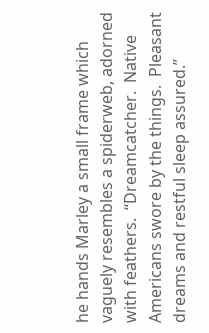he hands Marley a small frame which vaguely resembles a spiderweb, adorned with feathers.  “Dreamcatcher.  Native Americans swore by the things.  Pleasant dreams and restful sleep assured.”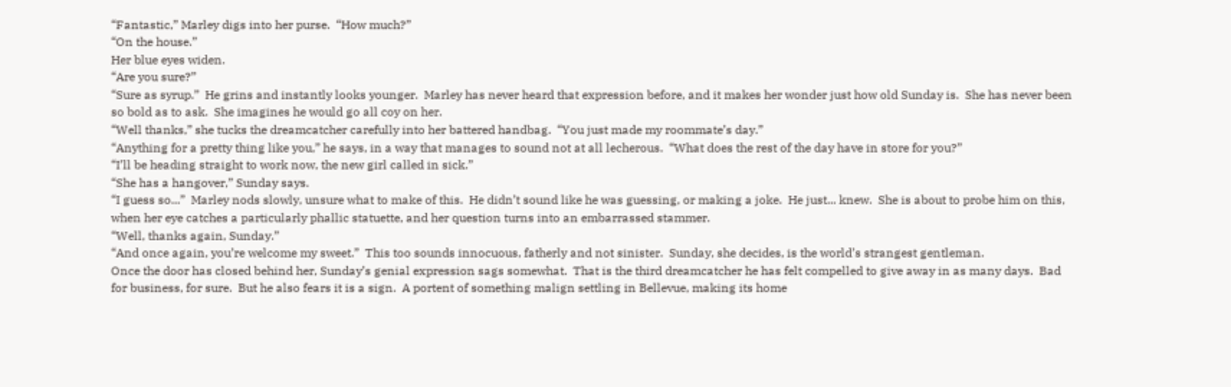“Fantastic,” Marley digs into her purse.  “How much?”
“On the house.”
Her blue eyes widen.
“Are you sure?”
“Sure as syrup.”  He grins and instantly looks younger.  Marley has never heard that expression before, and it makes her wonder just how old Sunday is.  She has never been so bold as to ask.  She imagines he would go all coy on her.
“Well thanks,” she tucks the dreamcatcher carefully into her battered handbag.  “You just made my roommate’s day.”
“Anything for a pretty thing like you,” he says, in a way that manages to sound not at all lecherous.  “What does the rest of the day have in store for you?”
“I’ll be heading straight to work now, the new girl called in sick.”
“She has a hangover,” Sunday says.
“I guess so...”  Marley nods slowly, unsure what to make of this.  He didn’t sound like he was guessing, or making a joke.  He just... knew.  She is about to probe him on this, when her eye catches a particularly phallic statuette, and her question turns into an embarrassed stammer.
“Well, thanks again, Sunday.”
“And once again, you’re welcome my sweet.”  This too sounds innocuous, fatherly and not sinister.  Sunday, she decides, is the world’s strangest gentleman.
Once the door has closed behind her, Sunday’s genial expression sags somewhat.  That is the third dreamcatcher he has felt compelled to give away in as many days.  Bad for business, for sure.  But he also fears it is a sign.  A portent of something malign settling in Bellevue, making its home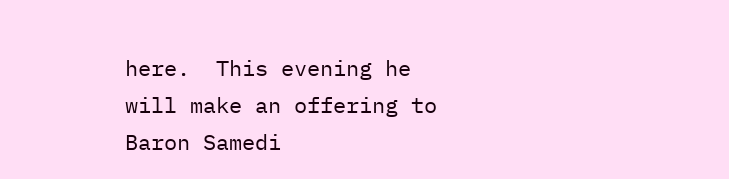here.  This evening he will make an offering to Baron Samedi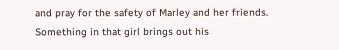and pray for the safety of Marley and her friends.  Something in that girl brings out his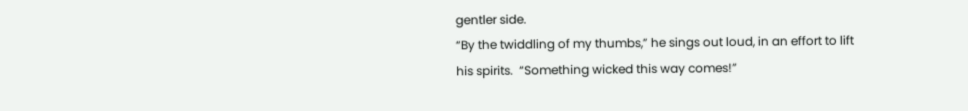gentler side.
“By the twiddling of my thumbs,” he sings out loud, in an effort to lift his spirits.  “Something wicked this way comes!”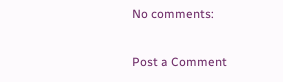No comments:

Post a Comment